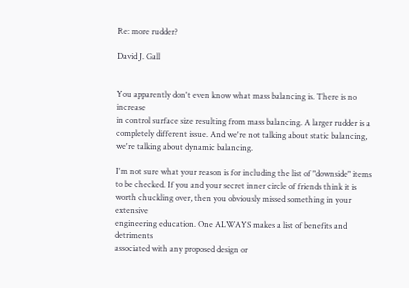Re: more rudder?

David J. Gall


You apparently don't even know what mass balancing is. There is no increase
in control surface size resulting from mass balancing. A larger rudder is a
completely different issue. And we're not talking about static balancing,
we're talking about dynamic balancing.

I'm not sure what your reason is for including the list of "downside" items
to be checked. If you and your secret inner circle of friends think it is
worth chuckling over, then you obviously missed something in your extensive
engineering education. One ALWAYS makes a list of benefits and detriments
associated with any proposed design or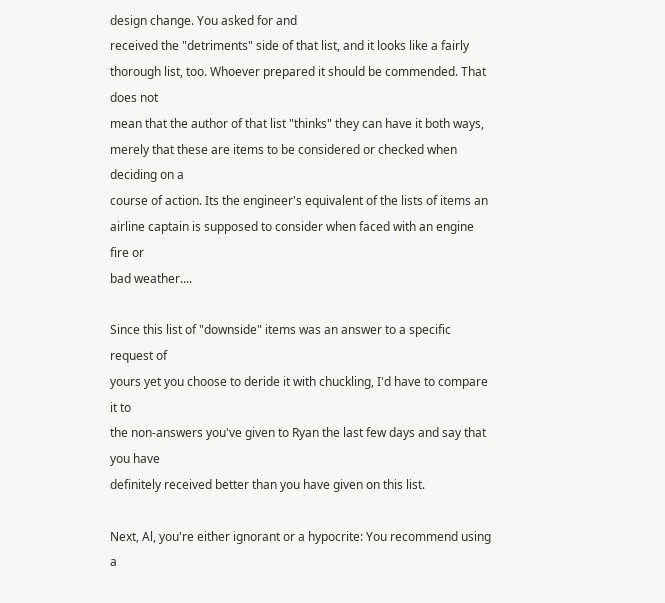design change. You asked for and
received the "detriments" side of that list, and it looks like a fairly
thorough list, too. Whoever prepared it should be commended. That does not
mean that the author of that list "thinks" they can have it both ways,
merely that these are items to be considered or checked when deciding on a
course of action. Its the engineer's equivalent of the lists of items an
airline captain is supposed to consider when faced with an engine fire or
bad weather....

Since this list of "downside" items was an answer to a specific request of
yours yet you choose to deride it with chuckling, I'd have to compare it to
the non-answers you've given to Ryan the last few days and say that you have
definitely received better than you have given on this list.

Next, Al, you're either ignorant or a hypocrite: You recommend using a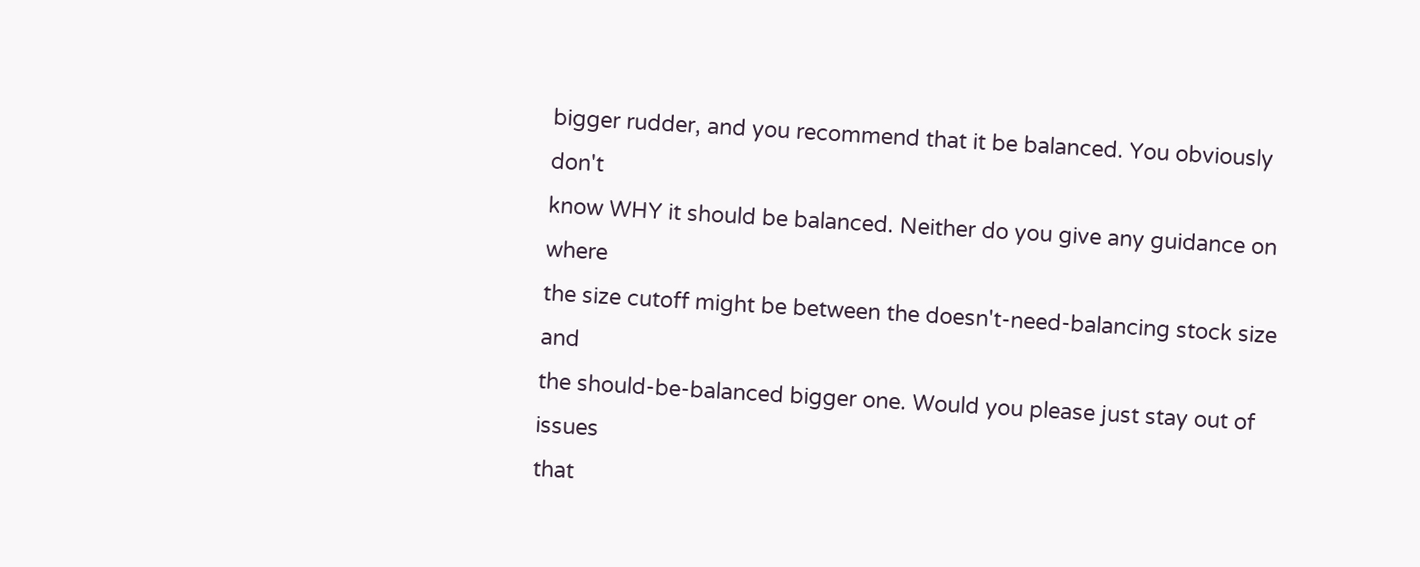bigger rudder, and you recommend that it be balanced. You obviously don't
know WHY it should be balanced. Neither do you give any guidance on where
the size cutoff might be between the doesn't-need-balancing stock size and
the should-be-balanced bigger one. Would you please just stay out of issues
that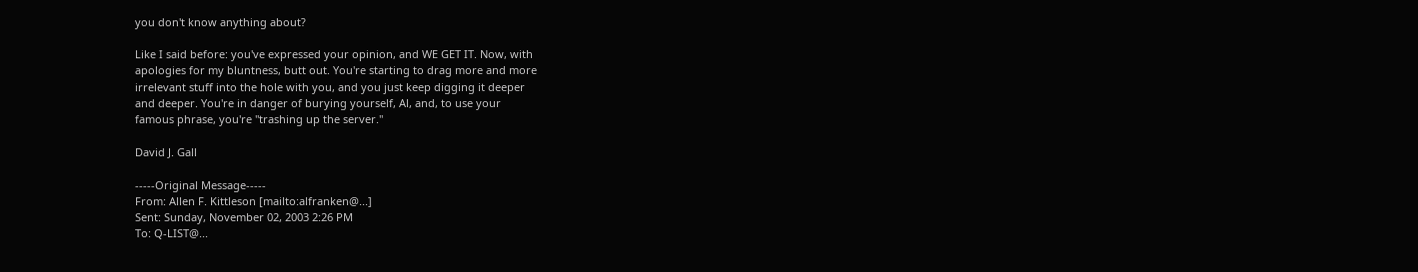you don't know anything about?

Like I said before: you've expressed your opinion, and WE GET IT. Now, with
apologies for my bluntness, butt out. You're starting to drag more and more
irrelevant stuff into the hole with you, and you just keep digging it deeper
and deeper. You're in danger of burying yourself, Al, and, to use your
famous phrase, you're "trashing up the server."

David J. Gall

-----Original Message-----
From: Allen F. Kittleson [mailto:alfranken@...]
Sent: Sunday, November 02, 2003 2:26 PM
To: Q-LIST@...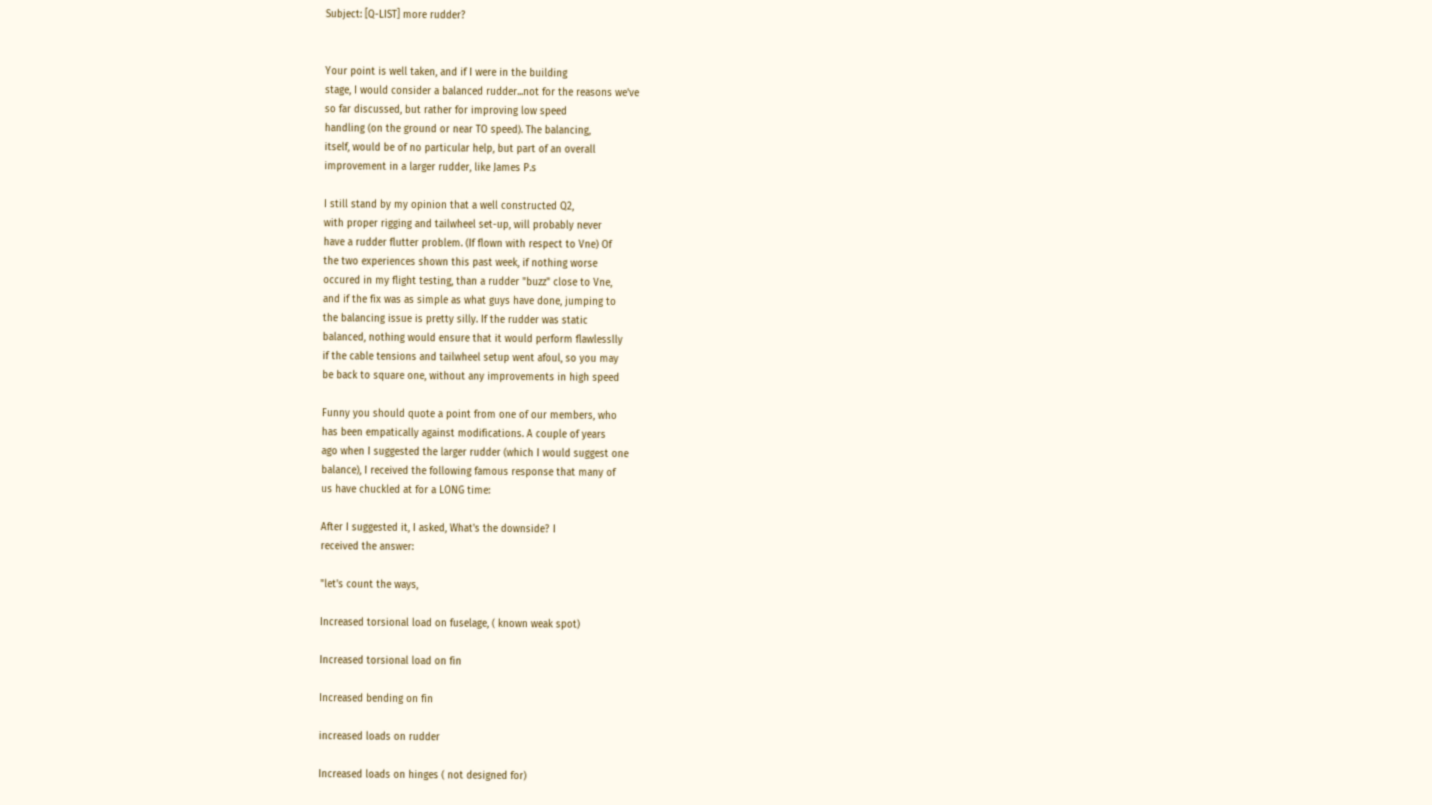Subject: [Q-LIST] more rudder?


Your point is well taken, and if I were in the building
stage, I would consider a balanced rudder...not for the reasons we've
so far discussed, but rather for improving low speed
handling (on the ground or near TO speed). The balancing,
itself, would be of no particular help, but part of an overall
improvement in a larger rudder, like James P.s

I still stand by my opinion that a well constructed Q2,
with proper rigging and tailwheel set-up, will probably never
have a rudder flutter problem. (If flown with respect to Vne) Of
the two experiences shown this past week, if nothing worse
occured in my flight testing, than a rudder "buzz" close to Vne,
and if the fix was as simple as what guys have done, jumping to
the balancing issue is pretty silly. If the rudder was static
balanced, nothing would ensure that it would perform flawlesslly
if the cable tensions and tailwheel setup went afoul, so you may
be back to square one, without any improvements in high speed

Funny you should quote a point from one of our members, who
has been empatically against modifications. A couple of years
ago when I suggested the larger rudder (which I would suggest one
balance), I received the following famous response that many of
us have chuckled at for a LONG time:

After I suggested it, I asked, What's the downside? I
received the answer:

"let's count the ways,

Increased torsional load on fuselage, ( known weak spot)

Increased torsional load on fin

Increased bending on fin

increased loads on rudder

Increased loads on hinges ( not designed for)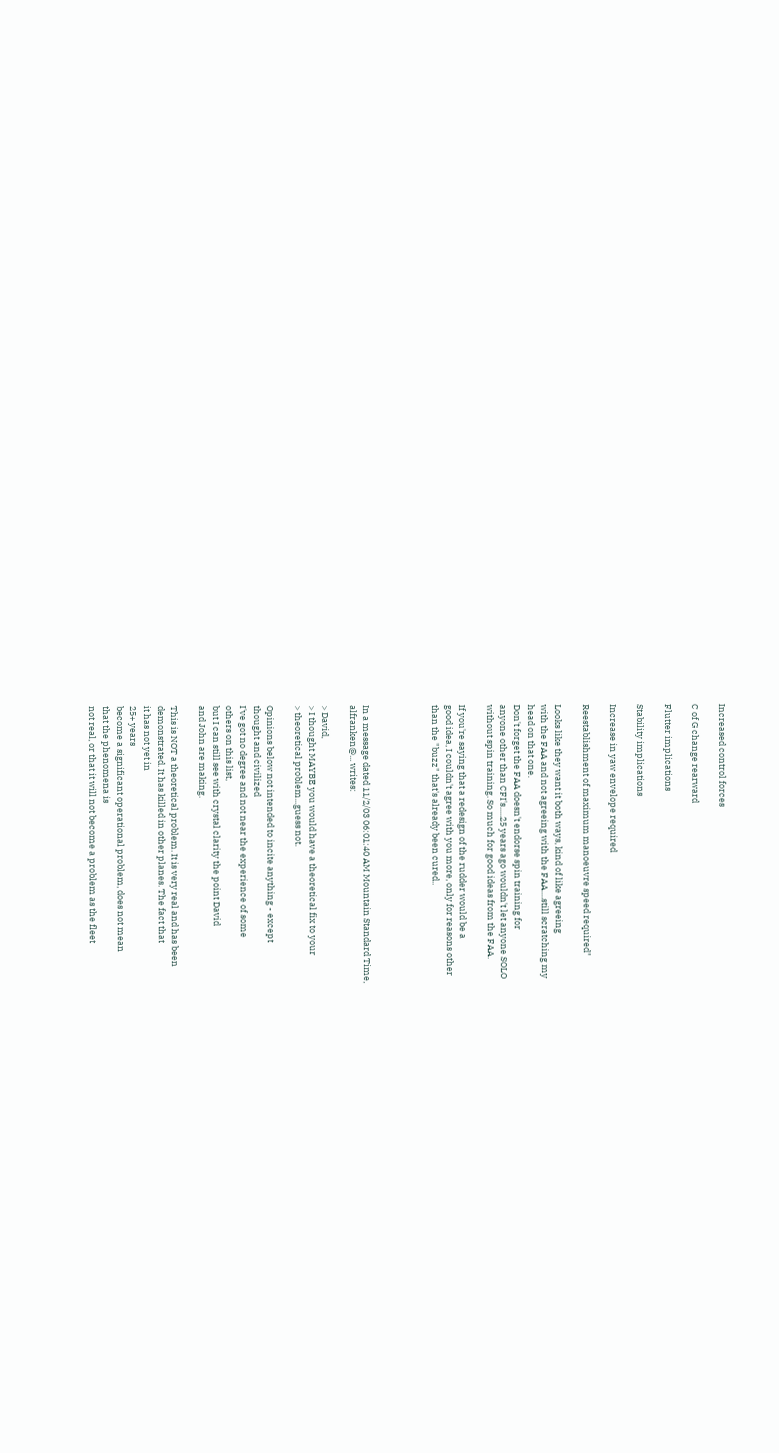Increased control forces

C of G change rearward

Flutter implications

Stability implications

Increase in yaw envelope required

Reestablishment of maximum manoeuvre speed required"

Looks like they want it both ways, kind of like agreeing
with the FAA and not agreeing with the FAA....still scratching my
head on that one.
Don't forget the FAA doesn't endorse spin training for
anyone other than CFI's.....25 years ago wouldn't let anyone SOLO
without spin training. So much for good ideas from the FAA.

If you're saying that a redesign of the rudder would be a
good idea, I couldn't agree with you more, only for reasons other
than the "buzz" that's already been cured..




In a message dated 11/2/03 06:01:40 AM Mountain Standard Time,
alfranken@... writes:

> David,
> I thought MAYBE you would have a theoretical fix to your
> theoretical problem...guess not.

Opinions below not intended to incite anything - except
thought and civilized
I've got no degree and not near the experience of some
others on this list,
but I can still see with crystal clarity the point David
and John are making.

This is NOT a theoretical problem. It is very real and has been
demonstrated. It has killed in other planes. The fact that
it has not yet in
25+ years
become a significant operational problem, does not mean
that the phenomena is
not real, or that it will not become a problem as the fleet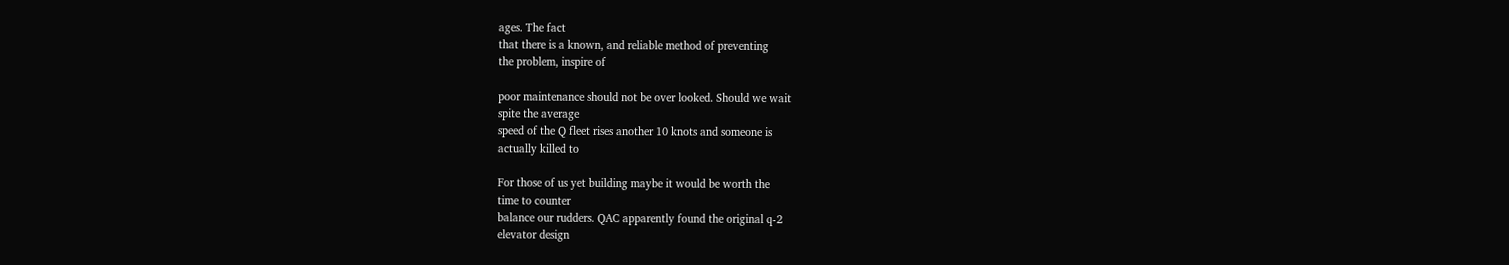ages. The fact
that there is a known, and reliable method of preventing
the problem, inspire of

poor maintenance should not be over looked. Should we wait
spite the average
speed of the Q fleet rises another 10 knots and someone is
actually killed to

For those of us yet building maybe it would be worth the
time to counter
balance our rudders. QAC apparently found the original q-2
elevator design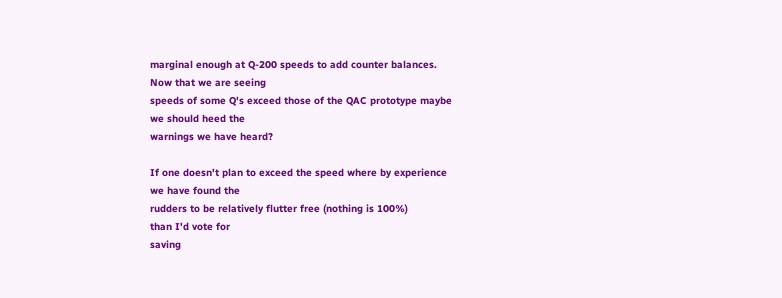marginal enough at Q-200 speeds to add counter balances.
Now that we are seeing
speeds of some Q's exceed those of the QAC prototype maybe
we should heed the
warnings we have heard?

If one doesn't plan to exceed the speed where by experience
we have found the
rudders to be relatively flutter free (nothing is 100%)
than I'd vote for
saving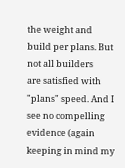the weight and build per plans. But not all builders
are satisfied with
"plans" speed. And I see no compelling evidence (again
keeping in mind my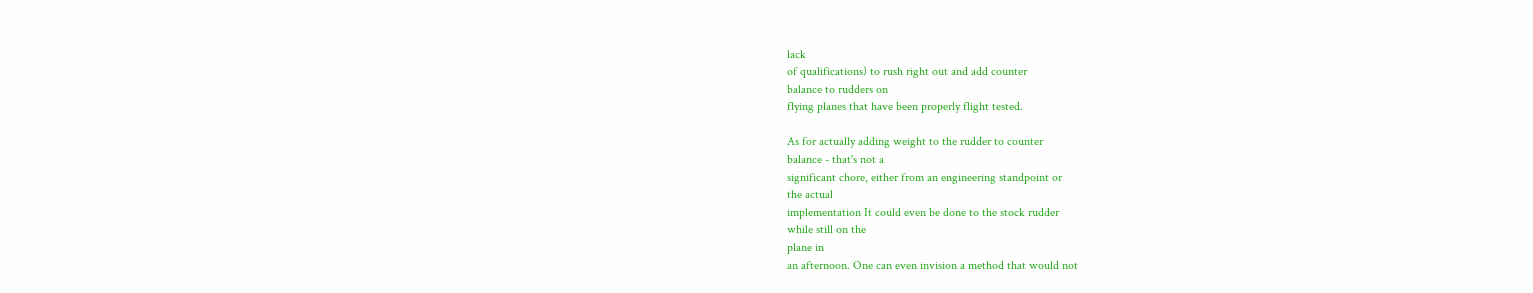lack
of qualifications) to rush right out and add counter
balance to rudders on
flying planes that have been properly flight tested.

As for actually adding weight to the rudder to counter
balance - that's not a
significant chore, either from an engineering standpoint or
the actual
implementation It could even be done to the stock rudder
while still on the
plane in
an afternoon. One can even invision a method that would not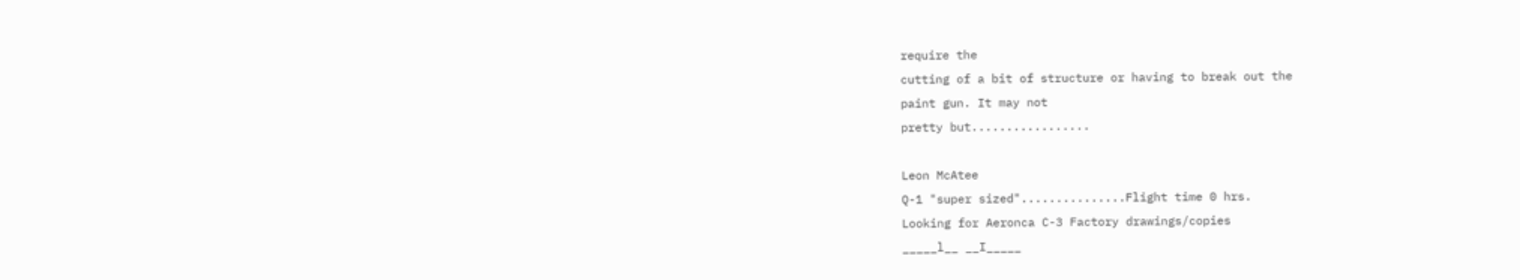require the
cutting of a bit of structure or having to break out the
paint gun. It may not
pretty but.................

Leon McAtee
Q-1 "super sized"...............Flight time 0 hrs.
Looking for Aeronca C-3 Factory drawings/copies
_____l__ __I_____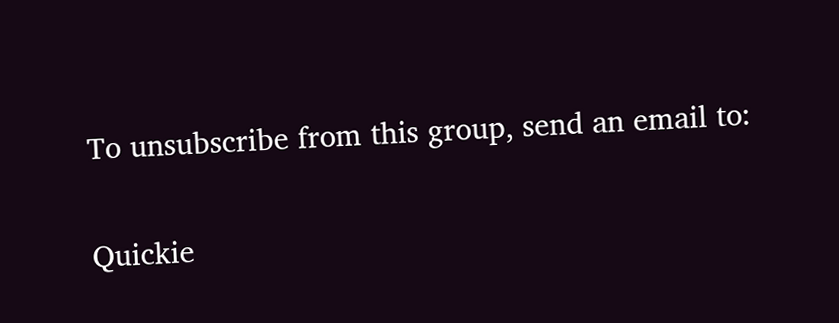To unsubscribe from this group, send an email to:

Quickie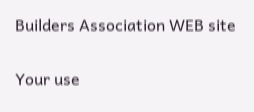Builders Association WEB site

Your use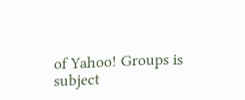of Yahoo! Groups is subject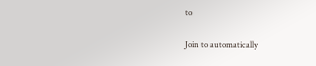to

Join to automatically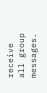receive all group messages.